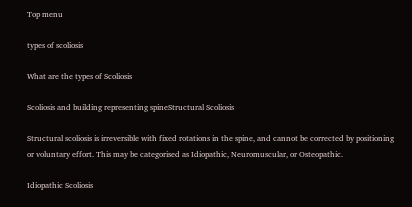Top menu

types of scoliosis

What are the types of Scoliosis

Scoliosis and building representing spineStructural Scoliosis

Structural scoliosis is irreversible with fixed rotations in the spine, and cannot be corrected by positioning or voluntary effort. This may be categorised as Idiopathic, Neuromuscular, or Osteopathic.

Idiopathic Scoliosis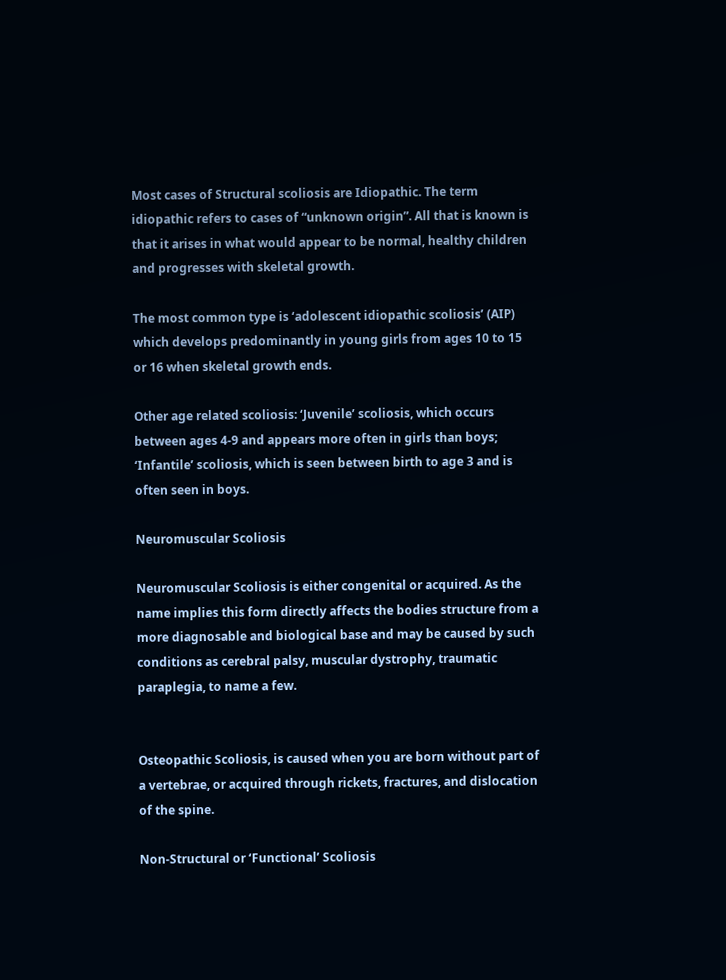Most cases of Structural scoliosis are Idiopathic. The term idiopathic refers to cases of “unknown origin”. All that is known is that it arises in what would appear to be normal, healthy children and progresses with skeletal growth.

The most common type is ‘adolescent idiopathic scoliosis’ (AIP) which develops predominantly in young girls from ages 10 to 15 or 16 when skeletal growth ends.

Other age related scoliosis: ‘Juvenile’ scoliosis, which occurs between ages 4-9 and appears more often in girls than boys; ‘Infantile’ scoliosis, which is seen between birth to age 3 and is often seen in boys.

Neuromuscular Scoliosis

Neuromuscular Scoliosis is either congenital or acquired. As the name implies this form directly affects the bodies structure from a more diagnosable and biological base and may be caused by such conditions as cerebral palsy, muscular dystrophy, traumatic paraplegia, to name a few.


Osteopathic Scoliosis, is caused when you are born without part of a vertebrae, or acquired through rickets, fractures, and dislocation of the spine.

Non-Structural or ‘Functional’ Scoliosis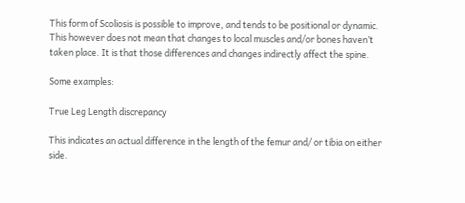This form of Scoliosis is possible to improve, and tends to be positional or dynamic. This however does not mean that changes to local muscles and/or bones haven’t taken place. It is that those differences and changes indirectly affect the spine.

Some examples:

True Leg Length discrepancy

This indicates an actual difference in the length of the femur and/ or tibia on either side.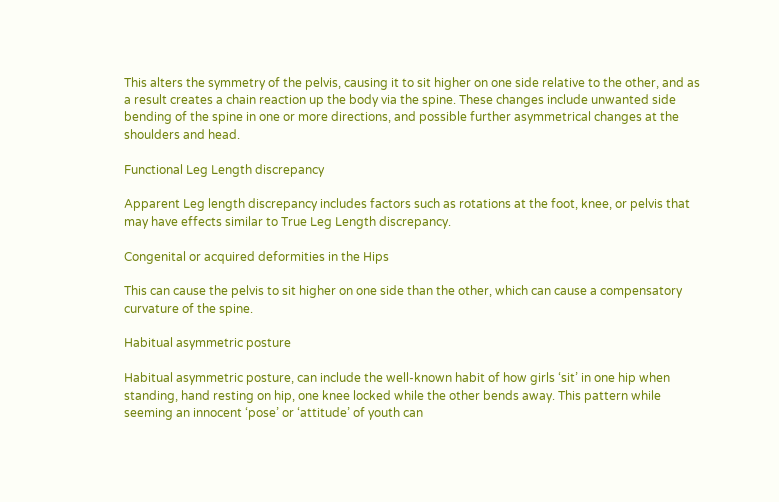This alters the symmetry of the pelvis, causing it to sit higher on one side relative to the other, and as a result creates a chain reaction up the body via the spine. These changes include unwanted side bending of the spine in one or more directions, and possible further asymmetrical changes at the shoulders and head.

Functional Leg Length discrepancy

Apparent Leg length discrepancy includes factors such as rotations at the foot, knee, or pelvis that may have effects similar to True Leg Length discrepancy.

Congenital or acquired deformities in the Hips

This can cause the pelvis to sit higher on one side than the other, which can cause a compensatory curvature of the spine.

Habitual asymmetric posture

Habitual asymmetric posture, can include the well-known habit of how girls ‘sit’ in one hip when standing, hand resting on hip, one knee locked while the other bends away. This pattern while seeming an innocent ‘pose’ or ‘attitude’ of youth can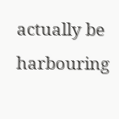actually be harbouring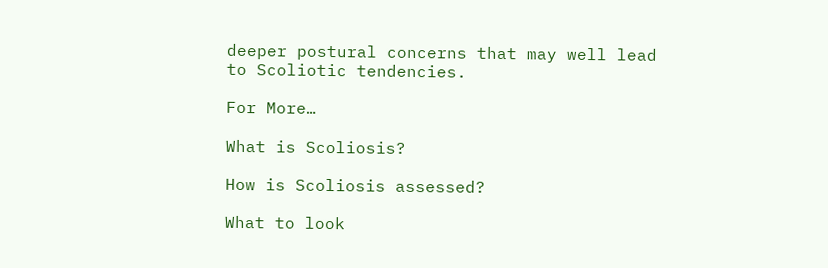deeper postural concerns that may well lead to Scoliotic tendencies.

For More…

What is Scoliosis?

How is Scoliosis assessed?

What to look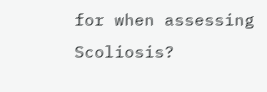for when assessing Scoliosis?